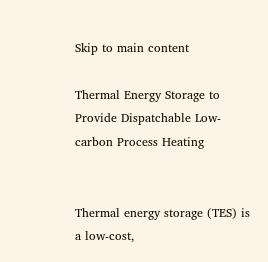Skip to main content

Thermal Energy Storage to Provide Dispatchable Low-carbon Process Heating


Thermal energy storage (TES) is a low-cost,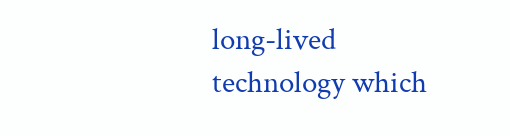long-lived technology which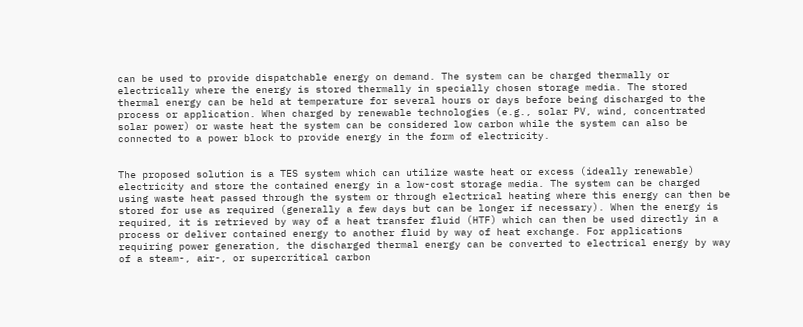can be used to provide dispatchable energy on demand. The system can be charged thermally or electrically where the energy is stored thermally in specially chosen storage media. The stored thermal energy can be held at temperature for several hours or days before being discharged to the process or application. When charged by renewable technologies (e.g., solar PV, wind, concentrated solar power) or waste heat the system can be considered low carbon while the system can also be connected to a power block to provide energy in the form of electricity.


The proposed solution is a TES system which can utilize waste heat or excess (ideally renewable) electricity and store the contained energy in a low-cost storage media. The system can be charged using waste heat passed through the system or through electrical heating where this energy can then be stored for use as required (generally a few days but can be longer if necessary). When the energy is required, it is retrieved by way of a heat transfer fluid (HTF) which can then be used directly in a process or deliver contained energy to another fluid by way of heat exchange. For applications requiring power generation, the discharged thermal energy can be converted to electrical energy by way of a steam-, air-, or supercritical carbon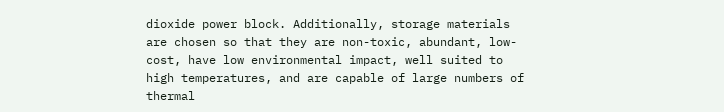dioxide power block. Additionally, storage materials are chosen so that they are non-toxic, abundant, low-cost, have low environmental impact, well suited to high temperatures, and are capable of large numbers of thermal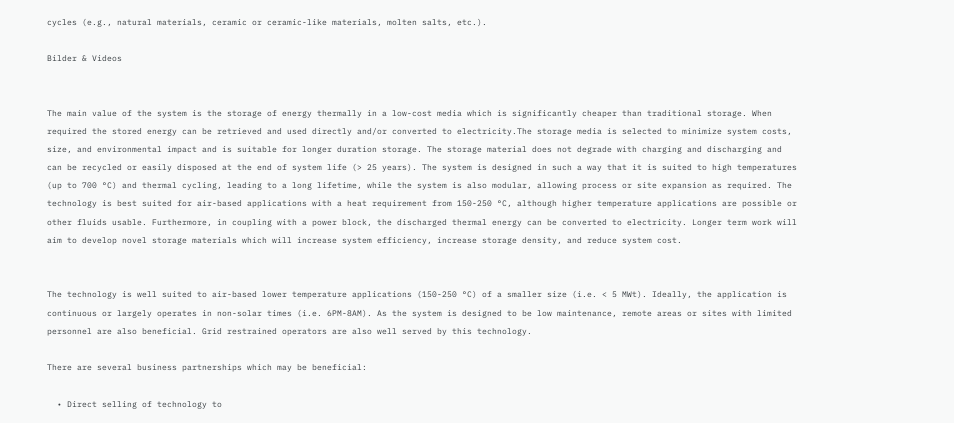cycles (e.g., natural materials, ceramic or ceramic-like materials, molten salts, etc.).

Bilder & Videos


The main value of the system is the storage of energy thermally in a low-cost media which is significantly cheaper than traditional storage. When required the stored energy can be retrieved and used directly and/or converted to electricity.The storage media is selected to minimize system costs, size, and environmental impact and is suitable for longer duration storage. The storage material does not degrade with charging and discharging and can be recycled or easily disposed at the end of system life (> 25 years). The system is designed in such a way that it is suited to high temperatures (up to 700 °C) and thermal cycling, leading to a long lifetime, while the system is also modular, allowing process or site expansion as required. The technology is best suited for air-based applications with a heat requirement from 150-250 °C, although higher temperature applications are possible or other fluids usable. Furthermore, in coupling with a power block, the discharged thermal energy can be converted to electricity. Longer term work will aim to develop novel storage materials which will increase system efficiency, increase storage density, and reduce system cost.


The technology is well suited to air-based lower temperature applications (150-250 °C) of a smaller size (i.e. < 5 MWt). Ideally, the application is continuous or largely operates in non-solar times (i.e. 6PM-8AM). As the system is designed to be low maintenance, remote areas or sites with limited personnel are also beneficial. Grid restrained operators are also well served by this technology.

There are several business partnerships which may be beneficial:

  • Direct selling of technology to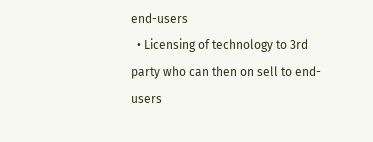end-users
  • Licensing of technology to 3rd party who can then on sell to end-users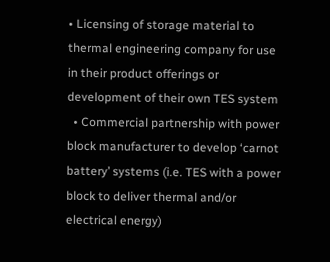• Licensing of storage material to thermal engineering company for use in their product offerings or development of their own TES system
  • Commercial partnership with power block manufacturer to develop ‘carnot battery’ systems (i.e. TES with a power block to deliver thermal and/or electrical energy)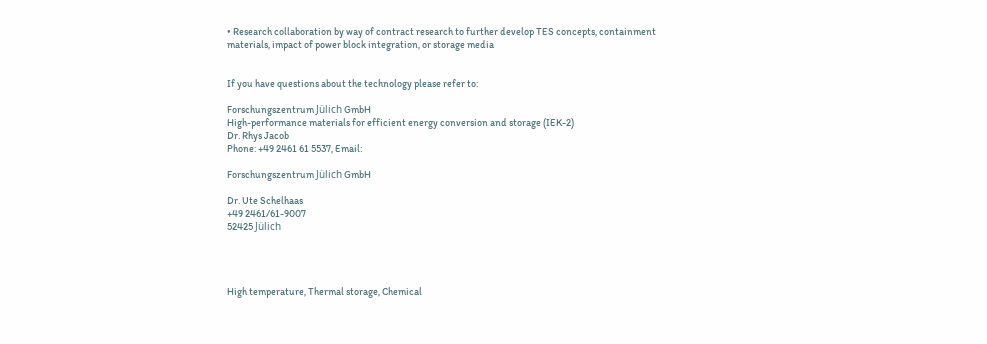• Research collaboration by way of contract research to further develop TES concepts, containment materials, impact of power block integration, or storage media


If you have questions about the technology please refer to:

Forschungszentrum Jülich GmbH
High-performance materials for efficient energy conversion and storage (IEK-2)
Dr. Rhys Jacob
Phone: +49 2461 61 5537, Email:

Forschungszentrum Jülich GmbH

Dr. Ute Schelhaas
+49 2461/61-9007
52425 Jülich




High temperature, Thermal storage, Chemical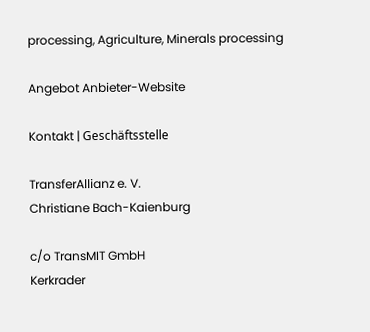processing, Agriculture, Minerals processing

Angebot Anbieter-Website

Kontakt | Geschäftsstelle

TransferAllianz e. V.
Christiane Bach-Kaienburg

c/o TransMIT GmbH
Kerkrader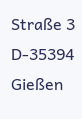Straße 3
D-35394 Gießen